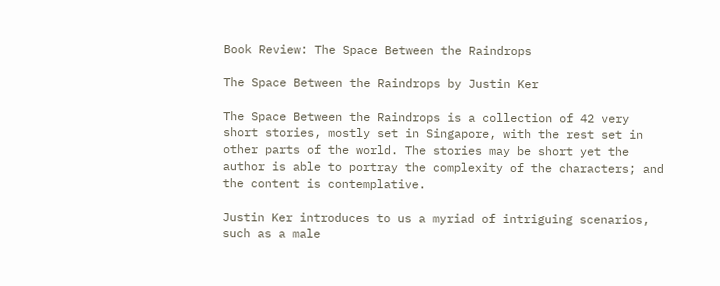Book Review: The Space Between the Raindrops

The Space Between the Raindrops by Justin Ker

The Space Between the Raindrops is a collection of 42 very short stories, mostly set in Singapore, with the rest set in other parts of the world. The stories may be short yet the author is able to portray the complexity of the characters; and the content is contemplative.

Justin Ker introduces to us a myriad of intriguing scenarios, such as a male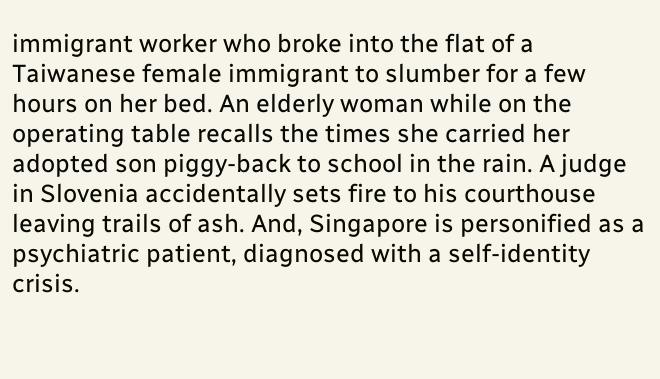immigrant worker who broke into the flat of a Taiwanese female immigrant to slumber for a few hours on her bed. An elderly woman while on the operating table recalls the times she carried her adopted son piggy-back to school in the rain. A judge in Slovenia accidentally sets fire to his courthouse leaving trails of ash. And, Singapore is personified as a psychiatric patient, diagnosed with a self-identity crisis.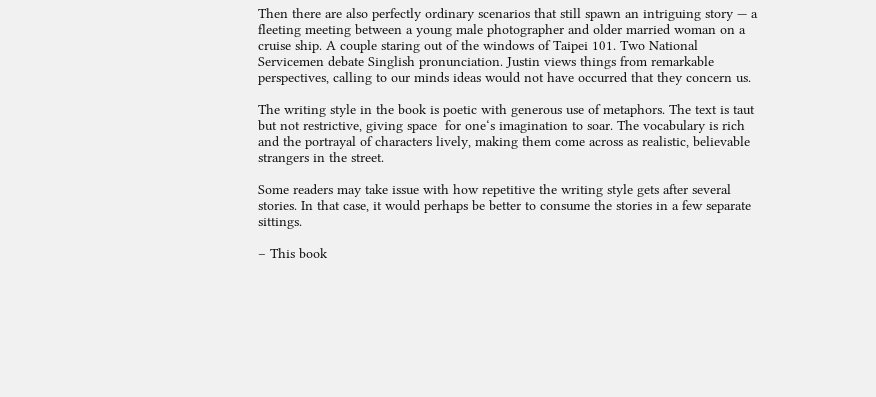Then there are also perfectly ordinary scenarios that still spawn an intriguing story — a fleeting meeting between a young male photographer and older married woman on a cruise ship. A couple staring out of the windows of Taipei 101. Two National Servicemen debate Singlish pronunciation. Justin views things from remarkable perspectives, calling to our minds ideas would not have occurred that they concern us.

The writing style in the book is poetic with generous use of metaphors. The text is taut but not restrictive, giving space  for one‘s imagination to soar. The vocabulary is rich and the portrayal of characters lively, making them come across as realistic, believable strangers in the street.

Some readers may take issue with how repetitive the writing style gets after several stories. In that case, it would perhaps be better to consume the stories in a few separate sittings.

– This book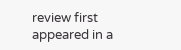review first appeared in a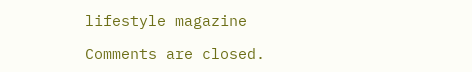lifestyle magazine

Comments are closed.